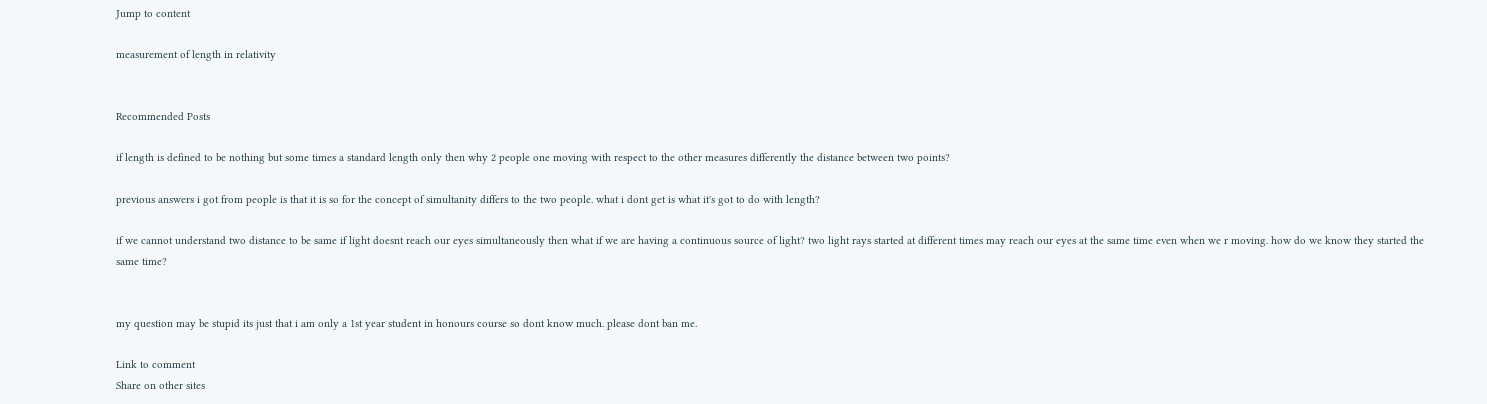Jump to content

measurement of length in relativity


Recommended Posts

if length is defined to be nothing but some times a standard length only then why 2 people one moving with respect to the other measures differently the distance between two points?

previous answers i got from people is that it is so for the concept of simultanity differs to the two people. what i dont get is what it's got to do with length?

if we cannot understand two distance to be same if light doesnt reach our eyes simultaneously then what if we are having a continuous source of light? two light rays started at different times may reach our eyes at the same time even when we r moving. how do we know they started the same time?


my question may be stupid its just that i am only a 1st year student in honours course so dont know much. please dont ban me.

Link to comment
Share on other sites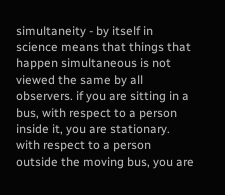simultaneity - by itself in science means that things that happen simultaneous is not viewed the same by all observers. if you are sitting in a bus, with respect to a person inside it, you are stationary. with respect to a person outside the moving bus, you are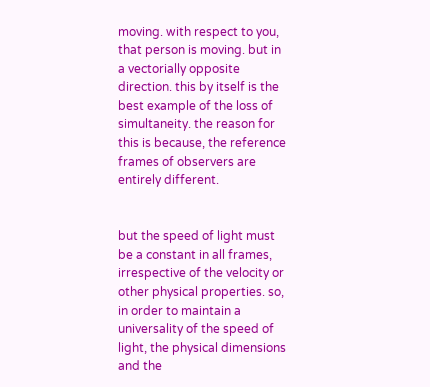moving. with respect to you, that person is moving. but in a vectorially opposite direction. this by itself is the best example of the loss of simultaneity. the reason for this is because, the reference frames of observers are entirely different.


but the speed of light must be a constant in all frames, irrespective of the velocity or other physical properties. so, in order to maintain a universality of the speed of light, the physical dimensions and the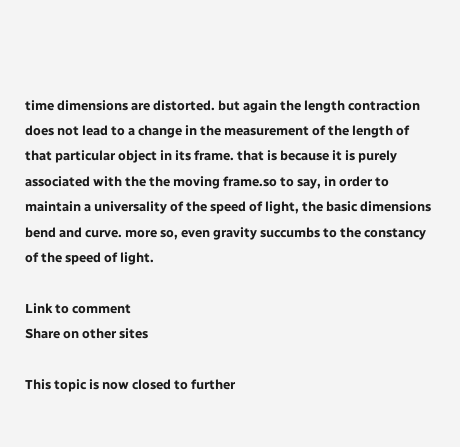time dimensions are distorted. but again the length contraction does not lead to a change in the measurement of the length of that particular object in its frame. that is because it is purely associated with the the moving frame.so to say, in order to maintain a universality of the speed of light, the basic dimensions bend and curve. more so, even gravity succumbs to the constancy of the speed of light.

Link to comment
Share on other sites

This topic is now closed to further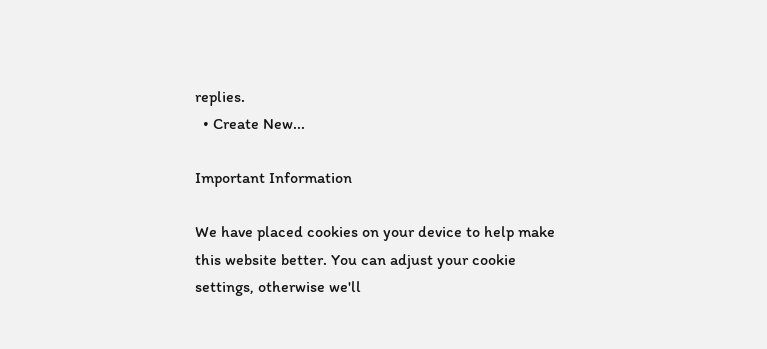replies.
  • Create New...

Important Information

We have placed cookies on your device to help make this website better. You can adjust your cookie settings, otherwise we'll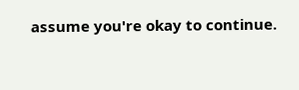assume you're okay to continue.